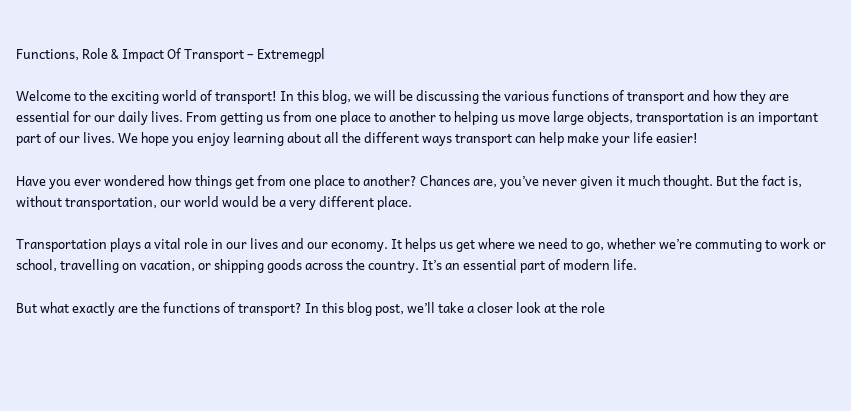Functions, Role & Impact Of Transport – Extremegpl

Welcome to the exciting world of transport! In this blog, we will be discussing the various functions of transport and how they are essential for our daily lives. From getting us from one place to another to helping us move large objects, transportation is an important part of our lives. We hope you enjoy learning about all the different ways transport can help make your life easier!

Have you ever wondered how things get from one place to another? Chances are, you’ve never given it much thought. But the fact is, without transportation, our world would be a very different place.

Transportation plays a vital role in our lives and our economy. It helps us get where we need to go, whether we’re commuting to work or school, travelling on vacation, or shipping goods across the country. It’s an essential part of modern life.

But what exactly are the functions of transport? In this blog post, we’ll take a closer look at the role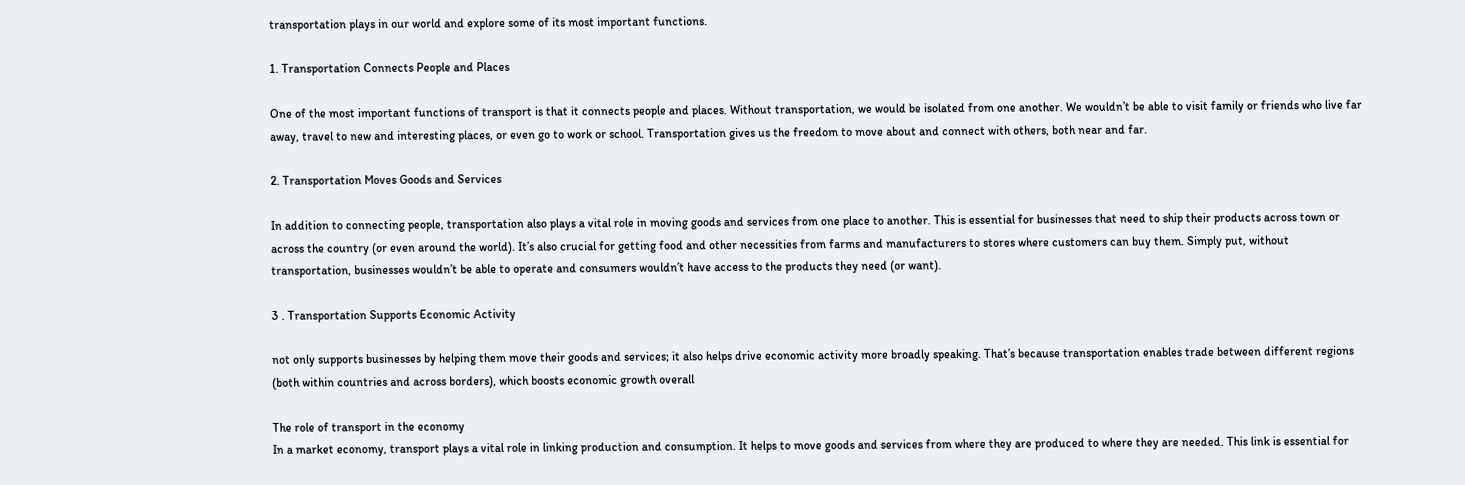transportation plays in our world and explore some of its most important functions.

1. Transportation Connects People and Places

One of the most important functions of transport is that it connects people and places. Without transportation, we would be isolated from one another. We wouldn’t be able to visit family or friends who live far away, travel to new and interesting places, or even go to work or school. Transportation gives us the freedom to move about and connect with others, both near and far.

2. Transportation Moves Goods and Services

In addition to connecting people, transportation also plays a vital role in moving goods and services from one place to another. This is essential for businesses that need to ship their products across town or across the country (or even around the world). It’s also crucial for getting food and other necessities from farms and manufacturers to stores where customers can buy them. Simply put, without transportation, businesses wouldn’t be able to operate and consumers wouldn’t have access to the products they need (or want).

3 . Transportation Supports Economic Activity

not only supports businesses by helping them move their goods and services; it also helps drive economic activity more broadly speaking. That’s because transportation enables trade between different regions (both within countries and across borders), which boosts economic growth overall

The role of transport in the economy
In a market economy, transport plays a vital role in linking production and consumption. It helps to move goods and services from where they are produced to where they are needed. This link is essential for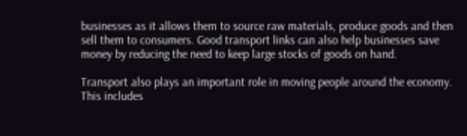businesses as it allows them to source raw materials, produce goods and then sell them to consumers. Good transport links can also help businesses save money by reducing the need to keep large stocks of goods on hand.

Transport also plays an important role in moving people around the economy. This includes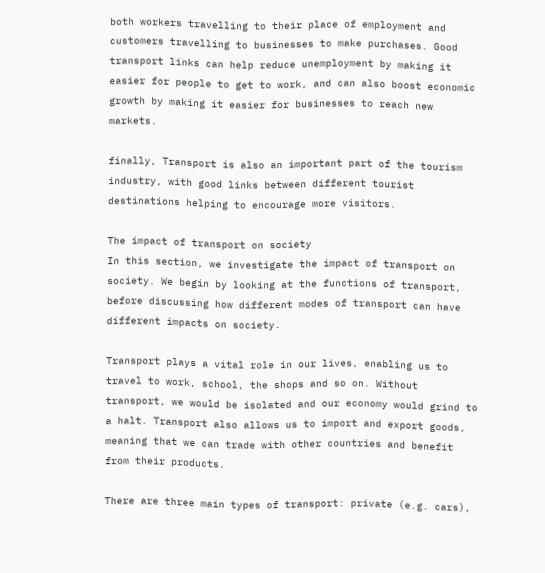both workers travelling to their place of employment and customers travelling to businesses to make purchases. Good transport links can help reduce unemployment by making it easier for people to get to work, and can also boost economic growth by making it easier for businesses to reach new markets.

finally, Transport is also an important part of the tourism industry, with good links between different tourist destinations helping to encourage more visitors.

The impact of transport on society
In this section, we investigate the impact of transport on society. We begin by looking at the functions of transport, before discussing how different modes of transport can have different impacts on society.

Transport plays a vital role in our lives, enabling us to travel to work, school, the shops and so on. Without transport, we would be isolated and our economy would grind to a halt. Transport also allows us to import and export goods, meaning that we can trade with other countries and benefit from their products.

There are three main types of transport: private (e.g. cars),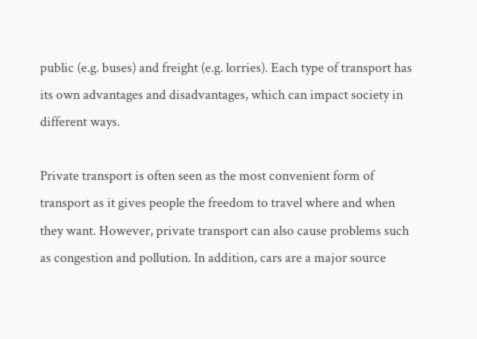public (e.g. buses) and freight (e.g. lorries). Each type of transport has its own advantages and disadvantages, which can impact society in different ways.

Private transport is often seen as the most convenient form of transport as it gives people the freedom to travel where and when they want. However, private transport can also cause problems such as congestion and pollution. In addition, cars are a major source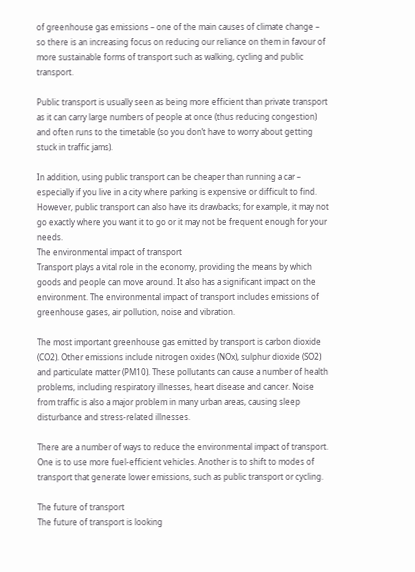of greenhouse gas emissions – one of the main causes of climate change – so there is an increasing focus on reducing our reliance on them in favour of more sustainable forms of transport such as walking, cycling and public transport.

Public transport is usually seen as being more efficient than private transport as it can carry large numbers of people at once (thus reducing congestion) and often runs to the timetable (so you don’t have to worry about getting stuck in traffic jams).

In addition, using public transport can be cheaper than running a car – especially if you live in a city where parking is expensive or difficult to find. However, public transport can also have its drawbacks; for example, it may not go exactly where you want it to go or it may not be frequent enough for your needs.
The environmental impact of transport
Transport plays a vital role in the economy, providing the means by which goods and people can move around. It also has a significant impact on the environment. The environmental impact of transport includes emissions of greenhouse gases, air pollution, noise and vibration.

The most important greenhouse gas emitted by transport is carbon dioxide (CO2). Other emissions include nitrogen oxides (NOx), sulphur dioxide (SO2) and particulate matter (PM10). These pollutants can cause a number of health problems, including respiratory illnesses, heart disease and cancer. Noise from traffic is also a major problem in many urban areas, causing sleep disturbance and stress-related illnesses.

There are a number of ways to reduce the environmental impact of transport. One is to use more fuel-efficient vehicles. Another is to shift to modes of transport that generate lower emissions, such as public transport or cycling.

The future of transport
The future of transport is looking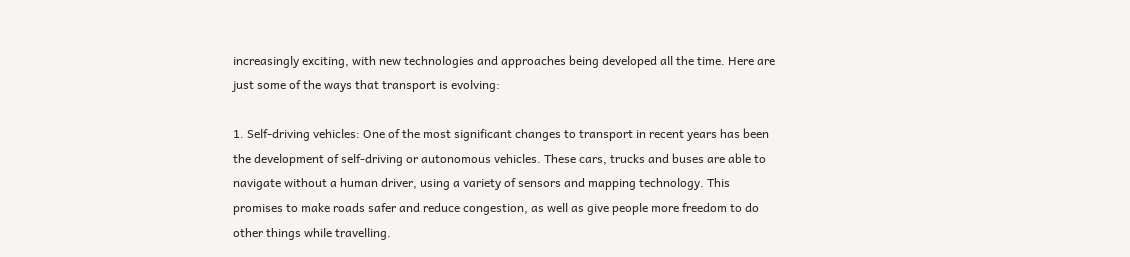increasingly exciting, with new technologies and approaches being developed all the time. Here are just some of the ways that transport is evolving:

1. Self-driving vehicles: One of the most significant changes to transport in recent years has been the development of self-driving or autonomous vehicles. These cars, trucks and buses are able to navigate without a human driver, using a variety of sensors and mapping technology. This promises to make roads safer and reduce congestion, as well as give people more freedom to do other things while travelling.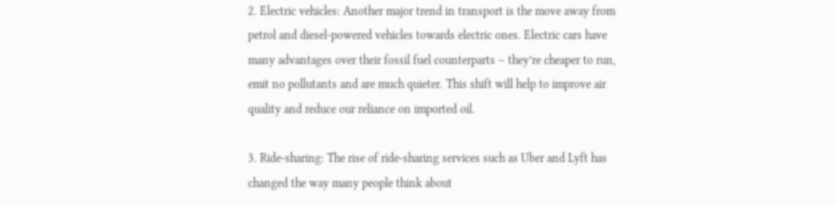2. Electric vehicles: Another major trend in transport is the move away from petrol and diesel-powered vehicles towards electric ones. Electric cars have many advantages over their fossil fuel counterparts – they’re cheaper to run, emit no pollutants and are much quieter. This shift will help to improve air quality and reduce our reliance on imported oil.

3. Ride-sharing: The rise of ride-sharing services such as Uber and Lyft has changed the way many people think about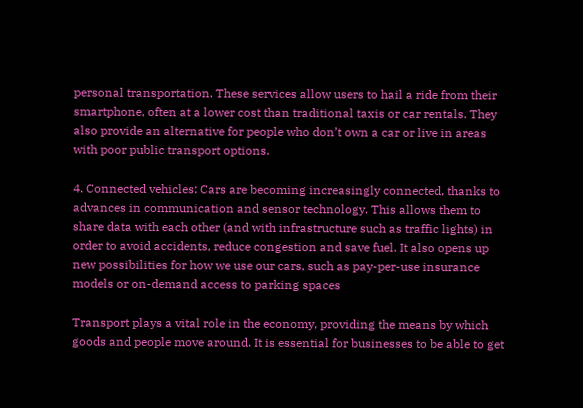personal transportation. These services allow users to hail a ride from their smartphone, often at a lower cost than traditional taxis or car rentals. They also provide an alternative for people who don’t own a car or live in areas with poor public transport options.

4. Connected vehicles: Cars are becoming increasingly connected, thanks to advances in communication and sensor technology. This allows them to share data with each other (and with infrastructure such as traffic lights) in order to avoid accidents, reduce congestion and save fuel. It also opens up new possibilities for how we use our cars, such as pay-per-use insurance models or on-demand access to parking spaces

Transport plays a vital role in the economy, providing the means by which goods and people move around. It is essential for businesses to be able to get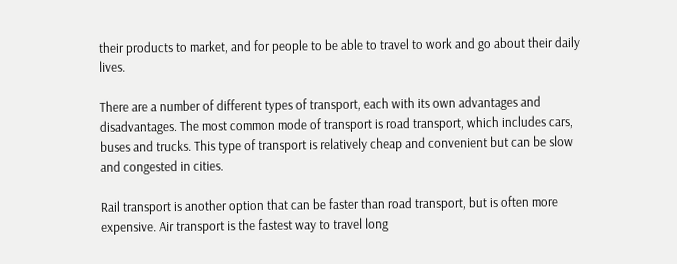their products to market, and for people to be able to travel to work and go about their daily lives.

There are a number of different types of transport, each with its own advantages and disadvantages. The most common mode of transport is road transport, which includes cars, buses and trucks. This type of transport is relatively cheap and convenient but can be slow and congested in cities.

Rail transport is another option that can be faster than road transport, but is often more expensive. Air transport is the fastest way to travel long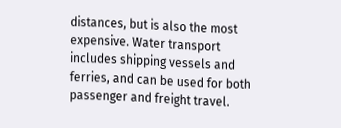distances, but is also the most expensive. Water transport includes shipping vessels and ferries, and can be used for both passenger and freight travel.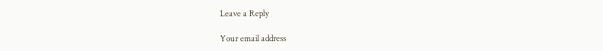Leave a Reply

Your email address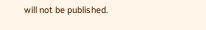will not be published.